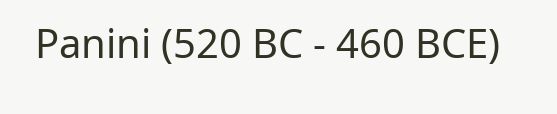Panini (520 BC - 460 BCE)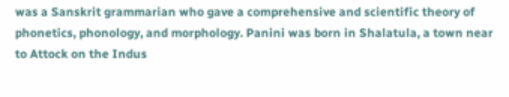was a Sanskrit grammarian who gave a comprehensive and scientific theory of phonetics, phonology, and morphology. Panini was born in Shalatula, a town near to Attock on the Indus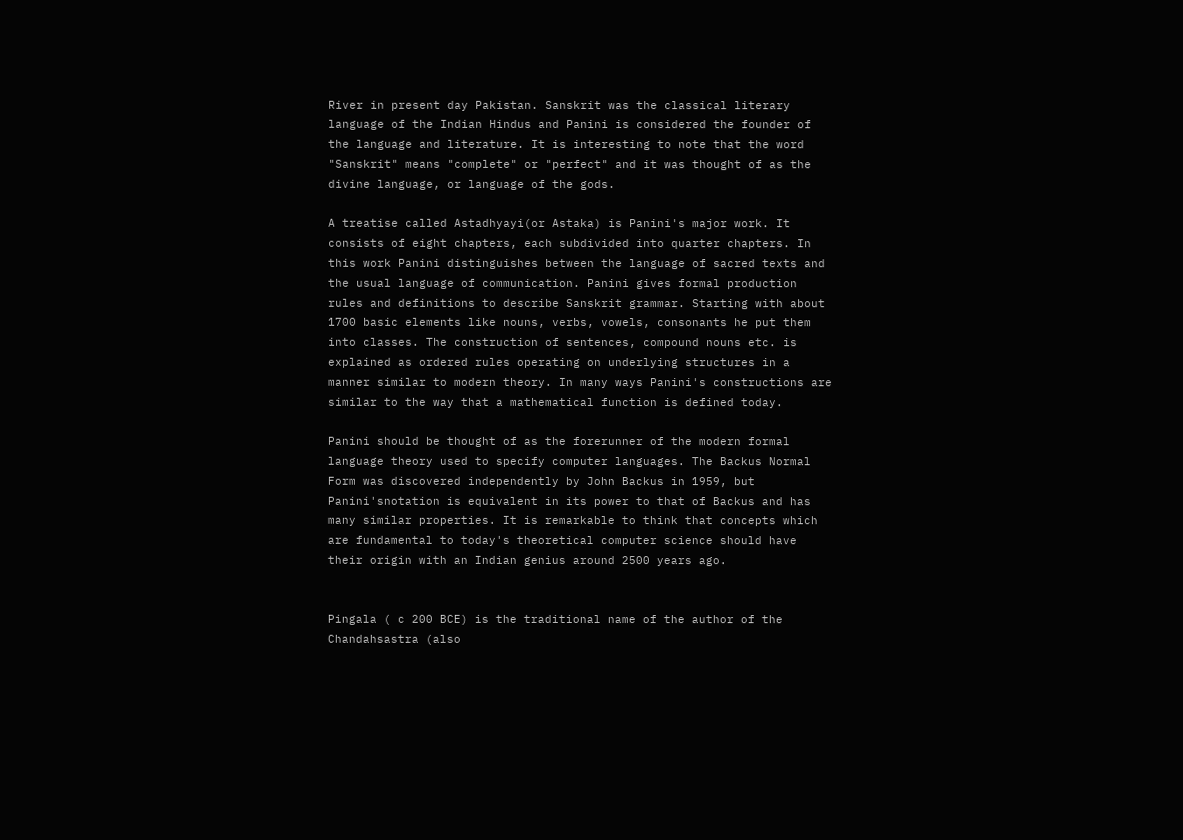River in present day Pakistan. Sanskrit was the classical literary language of the Indian Hindus and Panini is considered the founder of the language and literature. It is interesting to note that the word "Sanskrit" means "complete" or "perfect" and it was thought of as the divine language, or language of the gods.

A treatise called Astadhyayi(or Astaka) is Panini's major work. It consists of eight chapters, each subdivided into quarter chapters. In this work Panini distinguishes between the language of sacred texts and the usual language of communication. Panini gives formal production rules and definitions to describe Sanskrit grammar. Starting with about 1700 basic elements like nouns, verbs, vowels, consonants he put them into classes. The construction of sentences, compound nouns etc. is explained as ordered rules operating on underlying structures in a manner similar to modern theory. In many ways Panini's constructions are similar to the way that a mathematical function is defined today.

Panini should be thought of as the forerunner of the modern formal language theory used to specify computer languages. The Backus Normal Form was discovered independently by John Backus in 1959, but Panini'snotation is equivalent in its power to that of Backus and has many similar properties. It is remarkable to think that concepts which are fundamental to today's theoretical computer science should have their origin with an Indian genius around 2500 years ago.


Pingala ( c 200 BCE) is the traditional name of the author of the Chandahsastra (also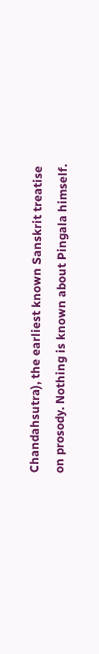Chandahsutra), the earliest known Sanskrit treatise on prosody. Nothing is known about Pingala himself.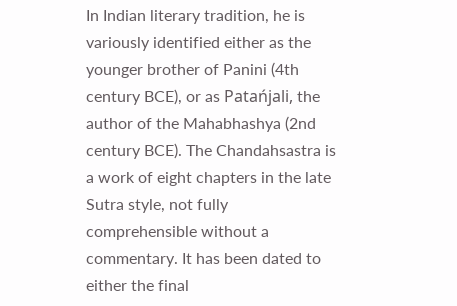In Indian literary tradition, he is variously identified either as the younger brother of Panini (4th century BCE), or as Patańjali, the author of the Mahabhashya (2nd century BCE). The Chandahsastra is a work of eight chapters in the late Sutra style, not fully comprehensible without a commentary. It has been dated to either the final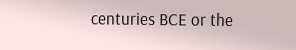centuries BCE or the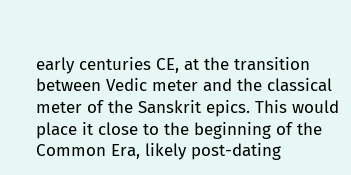early centuries CE, at the transition between Vedic meter and the classical meter of the Sanskrit epics. This would place it close to the beginning of the Common Era, likely post-dating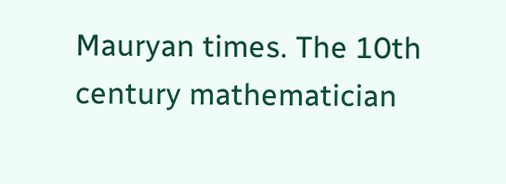Mauryan times. The 10th century mathematician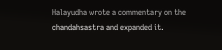Halayudha wrote a commentary on the chandahsastra and expanded it.